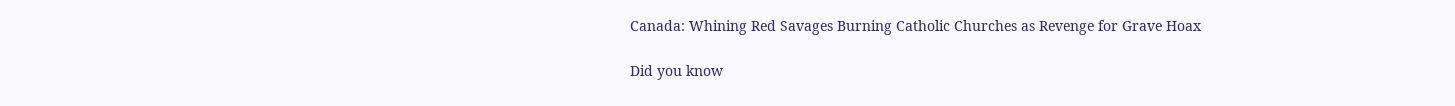Canada: Whining Red Savages Burning Catholic Churches as Revenge for Grave Hoax

Did you know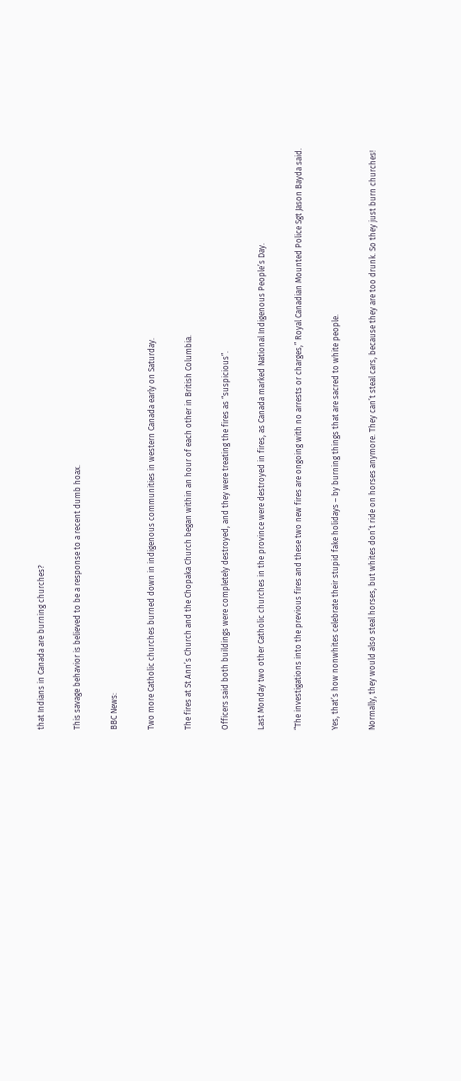that Indians in Canada are burning churches?

This savage behavior is believed to be a response to a recent dumb hoax.

BBC News:

Two more Catholic churches burned down in indigenous communities in western Canada early on Saturday.

The fires at St Ann’s Church and the Chopaka Church began within an hour of each other in British Columbia.

Officers said both buildings were completely destroyed, and they were treating the fires as “suspicious”.

Last Monday two other Catholic churches in the province were destroyed in fires, as Canada marked National Indigenous People’s Day.

“The investigations into the previous fires and these two new fires are ongoing with no arrests or charges,” Royal Canadian Mounted Police Sgt Jason Bayda said.

Yes, that’s how nonwhites celebrate their stupid fake holidays – by burning things that are sacred to white people.

Normally, they would also steal horses, but whites don’t ride on horses anymore. They can’t steal cars, because they are too drunk. So they just burn churches!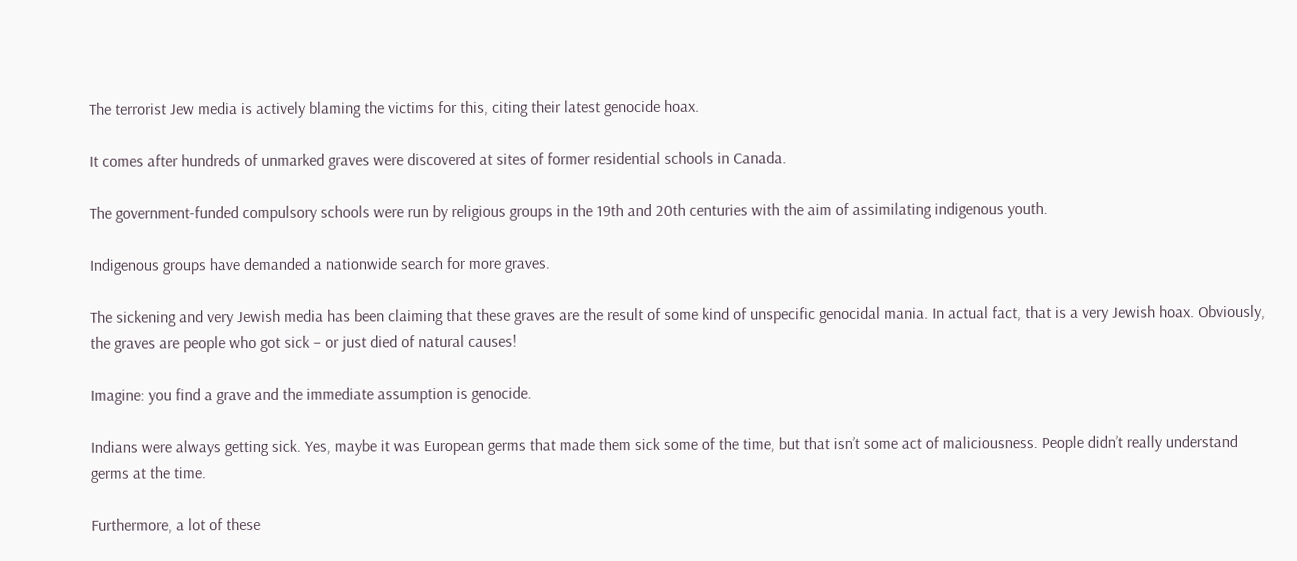The terrorist Jew media is actively blaming the victims for this, citing their latest genocide hoax.

It comes after hundreds of unmarked graves were discovered at sites of former residential schools in Canada.

The government-funded compulsory schools were run by religious groups in the 19th and 20th centuries with the aim of assimilating indigenous youth.

Indigenous groups have demanded a nationwide search for more graves.

The sickening and very Jewish media has been claiming that these graves are the result of some kind of unspecific genocidal mania. In actual fact, that is a very Jewish hoax. Obviously, the graves are people who got sick – or just died of natural causes!

Imagine: you find a grave and the immediate assumption is genocide.

Indians were always getting sick. Yes, maybe it was European germs that made them sick some of the time, but that isn’t some act of maliciousness. People didn’t really understand germs at the time.

Furthermore, a lot of these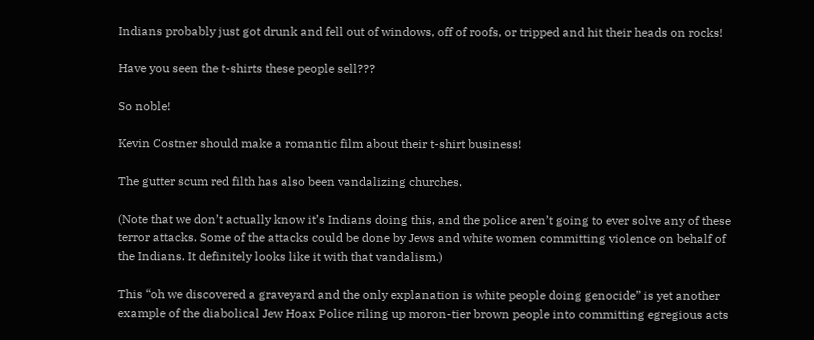Indians probably just got drunk and fell out of windows, off of roofs, or tripped and hit their heads on rocks!

Have you seen the t-shirts these people sell???

So noble!

Kevin Costner should make a romantic film about their t-shirt business!

The gutter scum red filth has also been vandalizing churches.

(Note that we don’t actually know it’s Indians doing this, and the police aren’t going to ever solve any of these terror attacks. Some of the attacks could be done by Jews and white women committing violence on behalf of the Indians. It definitely looks like it with that vandalism.)

This “oh we discovered a graveyard and the only explanation is white people doing genocide” is yet another example of the diabolical Jew Hoax Police riling up moron-tier brown people into committing egregious acts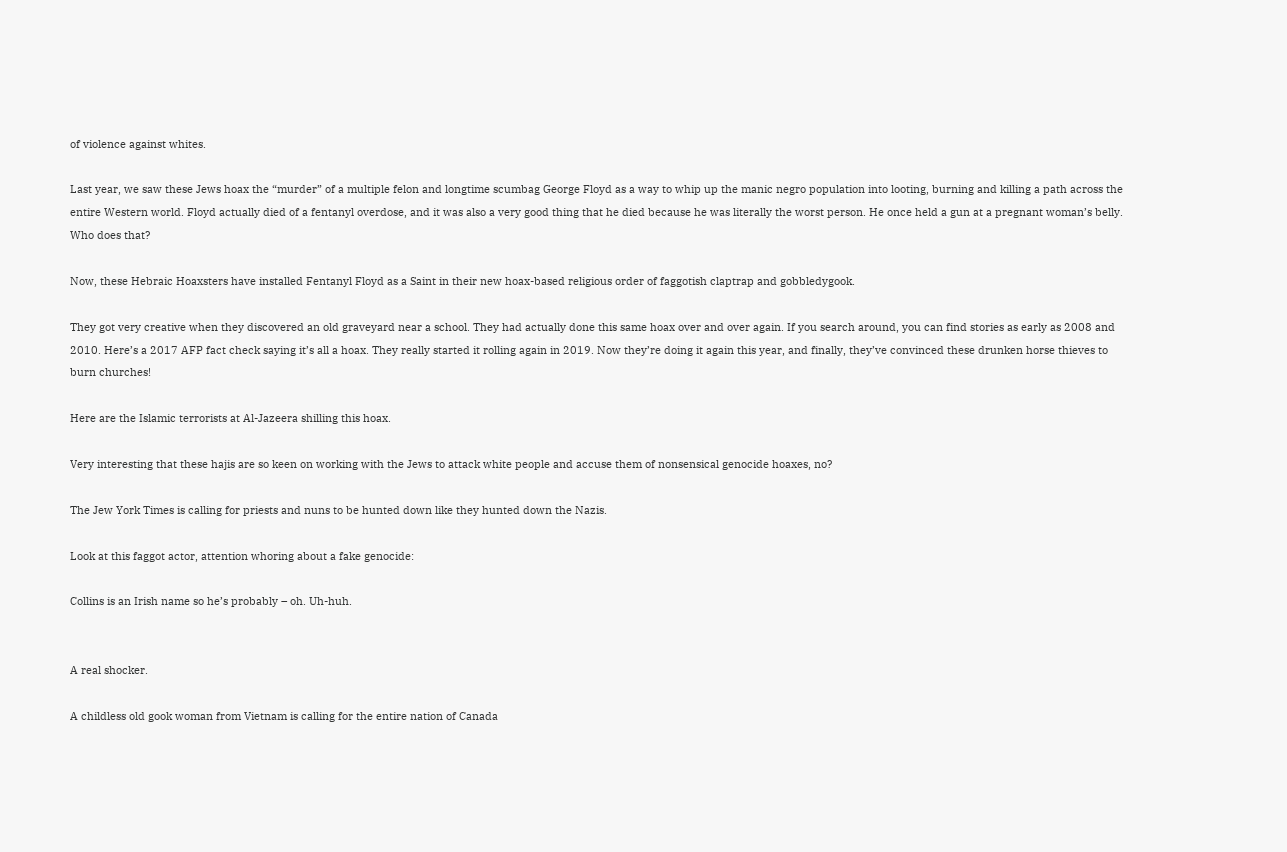of violence against whites.

Last year, we saw these Jews hoax the “murder” of a multiple felon and longtime scumbag George Floyd as a way to whip up the manic negro population into looting, burning and killing a path across the entire Western world. Floyd actually died of a fentanyl overdose, and it was also a very good thing that he died because he was literally the worst person. He once held a gun at a pregnant woman’s belly. Who does that?

Now, these Hebraic Hoaxsters have installed Fentanyl Floyd as a Saint in their new hoax-based religious order of faggotish claptrap and gobbledygook.

They got very creative when they discovered an old graveyard near a school. They had actually done this same hoax over and over again. If you search around, you can find stories as early as 2008 and 2010. Here’s a 2017 AFP fact check saying it’s all a hoax. They really started it rolling again in 2019. Now they’re doing it again this year, and finally, they’ve convinced these drunken horse thieves to burn churches!

Here are the Islamic terrorists at Al-Jazeera shilling this hoax.

Very interesting that these hajis are so keen on working with the Jews to attack white people and accuse them of nonsensical genocide hoaxes, no?

The Jew York Times is calling for priests and nuns to be hunted down like they hunted down the Nazis.

Look at this faggot actor, attention whoring about a fake genocide:

Collins is an Irish name so he’s probably – oh. Uh-huh.


A real shocker.

A childless old gook woman from Vietnam is calling for the entire nation of Canada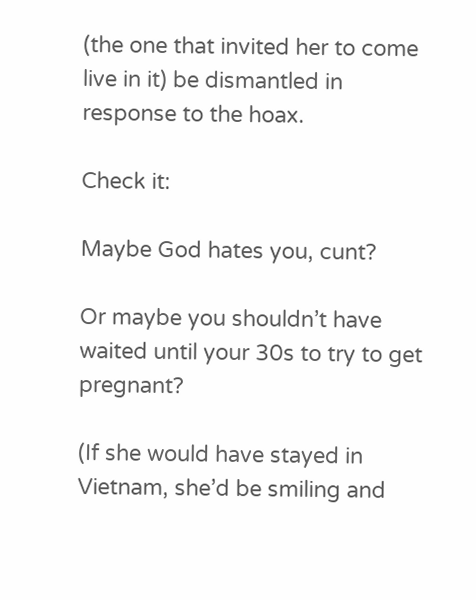(the one that invited her to come live in it) be dismantled in response to the hoax.

Check it:

Maybe God hates you, cunt?

Or maybe you shouldn’t have waited until your 30s to try to get pregnant?

(If she would have stayed in Vietnam, she’d be smiling and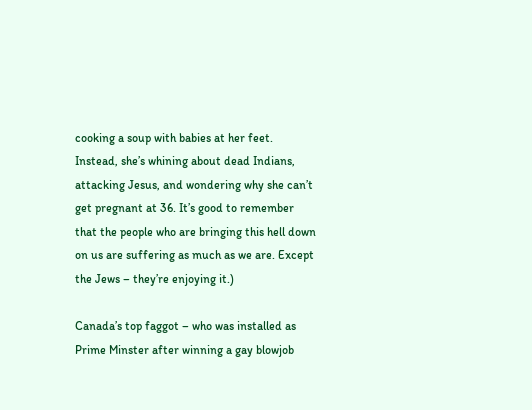cooking a soup with babies at her feet. Instead, she’s whining about dead Indians, attacking Jesus, and wondering why she can’t get pregnant at 36. It’s good to remember that the people who are bringing this hell down on us are suffering as much as we are. Except the Jews – they’re enjoying it.)

Canada’s top faggot – who was installed as Prime Minster after winning a gay blowjob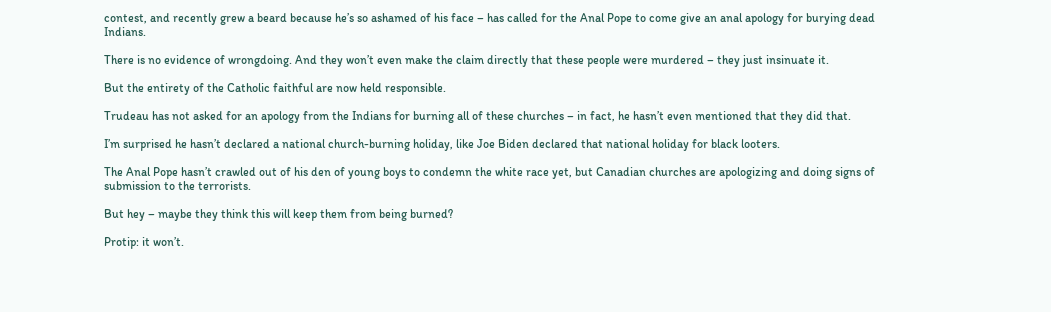contest, and recently grew a beard because he’s so ashamed of his face – has called for the Anal Pope to come give an anal apology for burying dead Indians.

There is no evidence of wrongdoing. And they won’t even make the claim directly that these people were murdered – they just insinuate it.

But the entirety of the Catholic faithful are now held responsible.

Trudeau has not asked for an apology from the Indians for burning all of these churches – in fact, he hasn’t even mentioned that they did that.

I’m surprised he hasn’t declared a national church-burning holiday, like Joe Biden declared that national holiday for black looters.

The Anal Pope hasn’t crawled out of his den of young boys to condemn the white race yet, but Canadian churches are apologizing and doing signs of submission to the terrorists.

But hey – maybe they think this will keep them from being burned?

Protip: it won’t.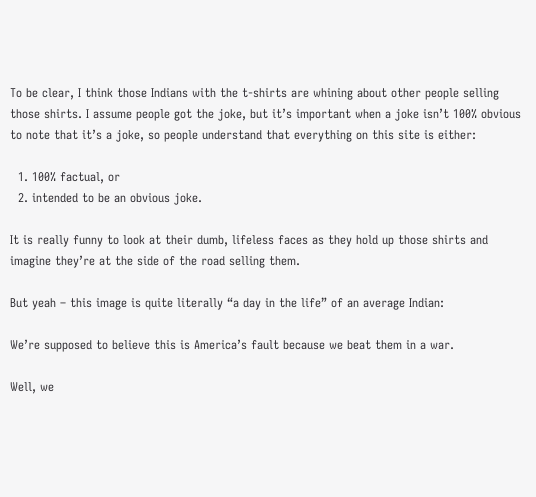To be clear, I think those Indians with the t-shirts are whining about other people selling those shirts. I assume people got the joke, but it’s important when a joke isn’t 100% obvious to note that it’s a joke, so people understand that everything on this site is either:

  1. 100% factual, or
  2. intended to be an obvious joke.

It is really funny to look at their dumb, lifeless faces as they hold up those shirts and imagine they’re at the side of the road selling them.

But yeah – this image is quite literally “a day in the life” of an average Indian:

We’re supposed to believe this is America’s fault because we beat them in a war.

Well, we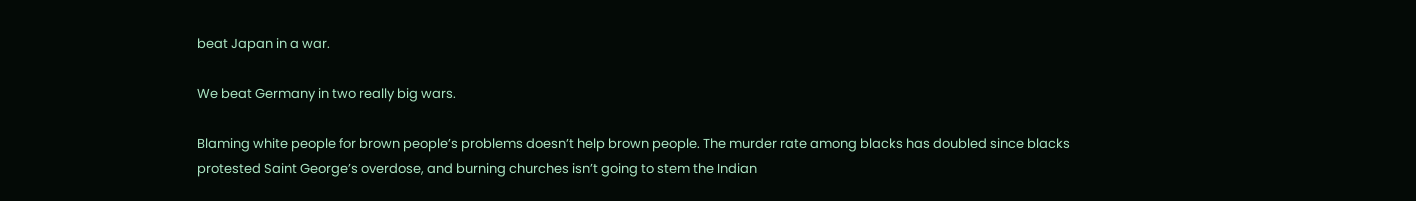beat Japan in a war.

We beat Germany in two really big wars.

Blaming white people for brown people’s problems doesn’t help brown people. The murder rate among blacks has doubled since blacks protested Saint George’s overdose, and burning churches isn’t going to stem the Indian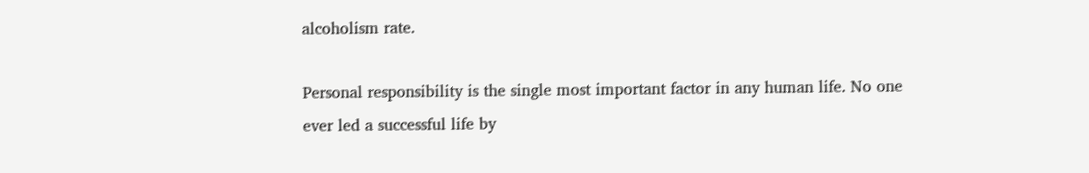alcoholism rate.

Personal responsibility is the single most important factor in any human life. No one ever led a successful life by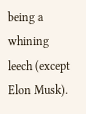being a whining leech (except Elon Musk).